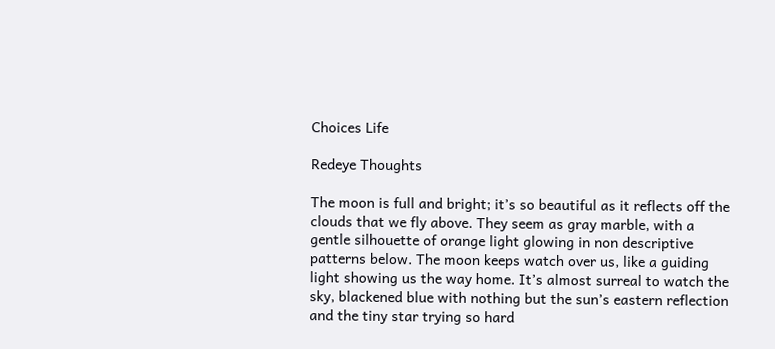Choices Life

Redeye Thoughts

The moon is full and bright; it’s so beautiful as it reflects off the clouds that we fly above. They seem as gray marble, with a gentle silhouette of orange light glowing in non descriptive patterns below. The moon keeps watch over us, like a guiding light showing us the way home. It’s almost surreal to watch the sky, blackened blue with nothing but the sun’s eastern reflection and the tiny star trying so hard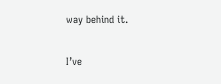way behind it.

I’ve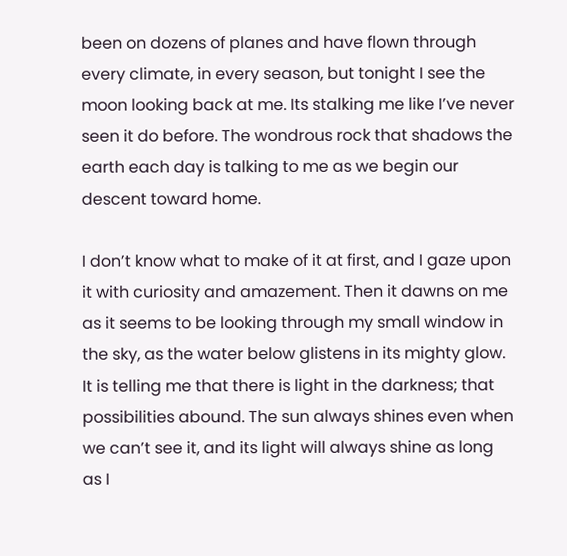been on dozens of planes and have flown through every climate, in every season, but tonight I see the moon looking back at me. Its stalking me like I’ve never seen it do before. The wondrous rock that shadows the earth each day is talking to me as we begin our descent toward home.

I don’t know what to make of it at first, and I gaze upon it with curiosity and amazement. Then it dawns on me as it seems to be looking through my small window in the sky, as the water below glistens in its mighty glow. It is telling me that there is light in the darkness; that possibilities abound. The sun always shines even when we can’t see it, and its light will always shine as long as I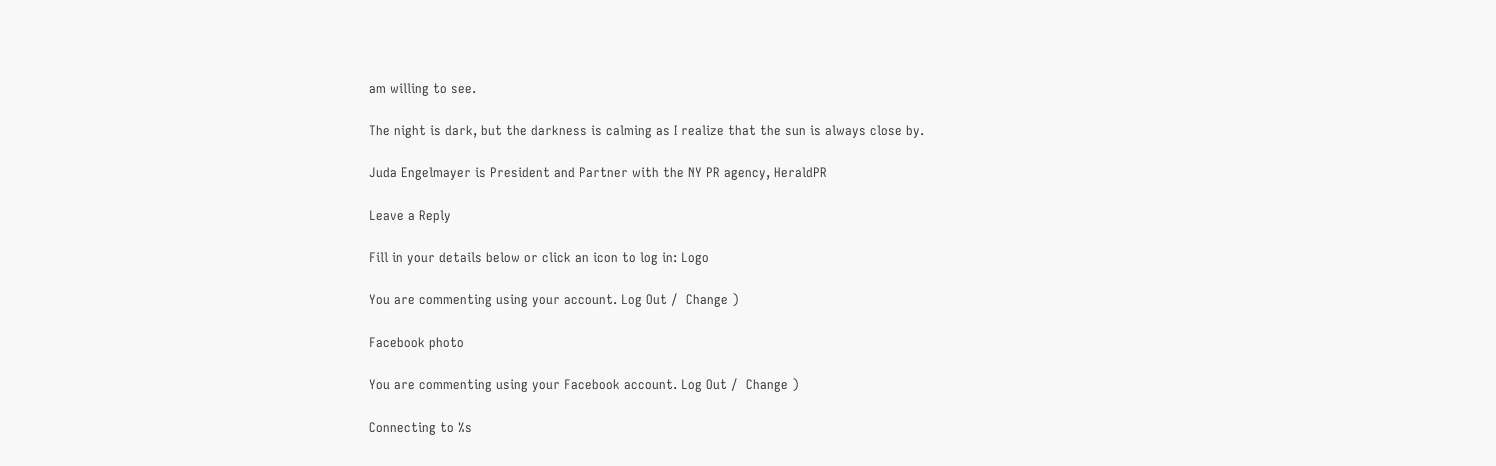am willing to see.

The night is dark, but the darkness is calming as I realize that the sun is always close by.

Juda Engelmayer is President and Partner with the NY PR agency, HeraldPR

Leave a Reply

Fill in your details below or click an icon to log in: Logo

You are commenting using your account. Log Out /  Change )

Facebook photo

You are commenting using your Facebook account. Log Out /  Change )

Connecting to %s